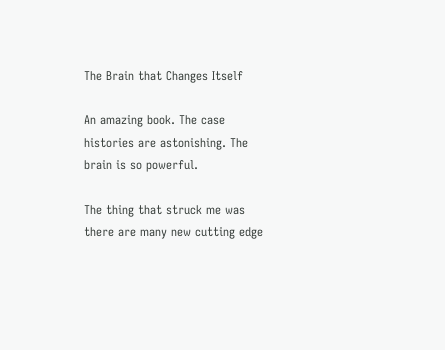The Brain that Changes Itself

An amazing book. The case histories are astonishing. The brain is so powerful.

The thing that struck me was there are many new cutting edge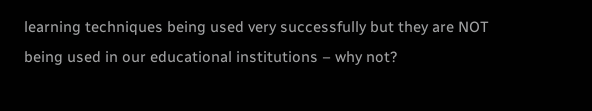learning techniques being used very successfully but they are NOT being used in our educational institutions – why not?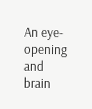An eye-opening and brain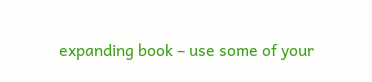expanding book – use some of your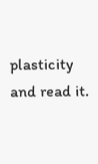plasticity and read it.